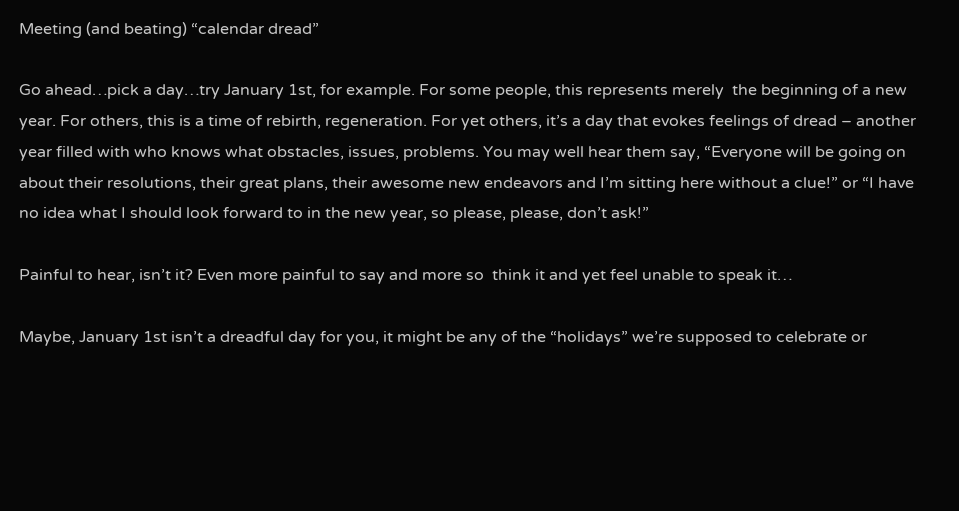Meeting (and beating) “calendar dread”

Go ahead…pick a day…try January 1st, for example. For some people, this represents merely  the beginning of a new year. For others, this is a time of rebirth, regeneration. For yet others, it’s a day that evokes feelings of dread – another year filled with who knows what obstacles, issues, problems. You may well hear them say, “Everyone will be going on about their resolutions, their great plans, their awesome new endeavors and I’m sitting here without a clue!” or “I have no idea what I should look forward to in the new year, so please, please, don’t ask!”

Painful to hear, isn’t it? Even more painful to say and more so  think it and yet feel unable to speak it…

Maybe, January 1st isn’t a dreadful day for you, it might be any of the “holidays” we’re supposed to celebrate or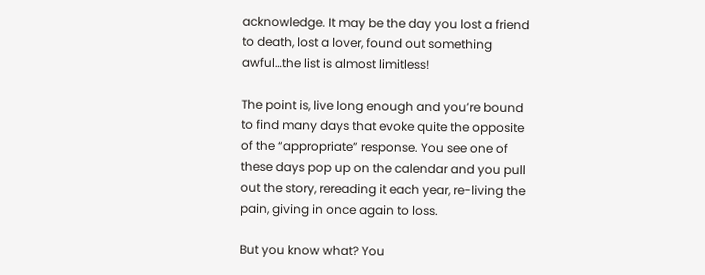acknowledge. It may be the day you lost a friend to death, lost a lover, found out something awful…the list is almost limitless!

The point is, live long enough and you’re bound to find many days that evoke quite the opposite of the “appropriate” response. You see one of these days pop up on the calendar and you pull out the story, rereading it each year, re-living the pain, giving in once again to loss.

But you know what? You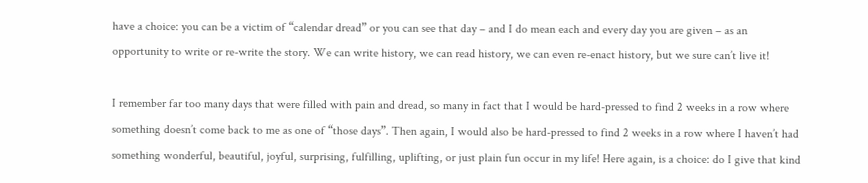have a choice: you can be a victim of “calendar dread” or you can see that day – and I do mean each and every day you are given – as an opportunity to write or re-write the story. We can write history, we can read history, we can even re-enact history, but we sure can’t live it!

I remember far too many days that were filled with pain and dread, so many in fact that I would be hard-pressed to find 2 weeks in a row where something doesn’t come back to me as one of “those days”. Then again, I would also be hard-pressed to find 2 weeks in a row where I haven’t had something wonderful, beautiful, joyful, surprising, fulfilling, uplifting, or just plain fun occur in my life! Here again, is a choice: do I give that kind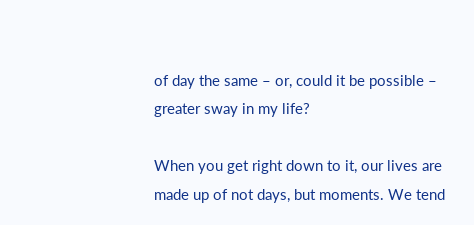of day the same – or, could it be possible – greater sway in my life?

When you get right down to it, our lives are made up of not days, but moments. We tend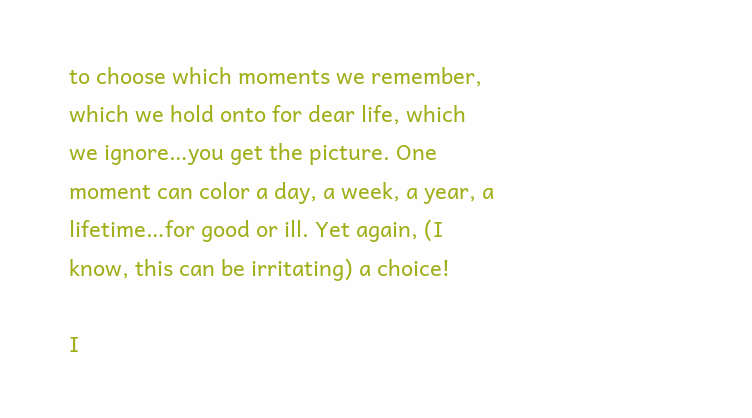to choose which moments we remember, which we hold onto for dear life, which we ignore…you get the picture. One moment can color a day, a week, a year, a lifetime…for good or ill. Yet again, (I know, this can be irritating) a choice!

I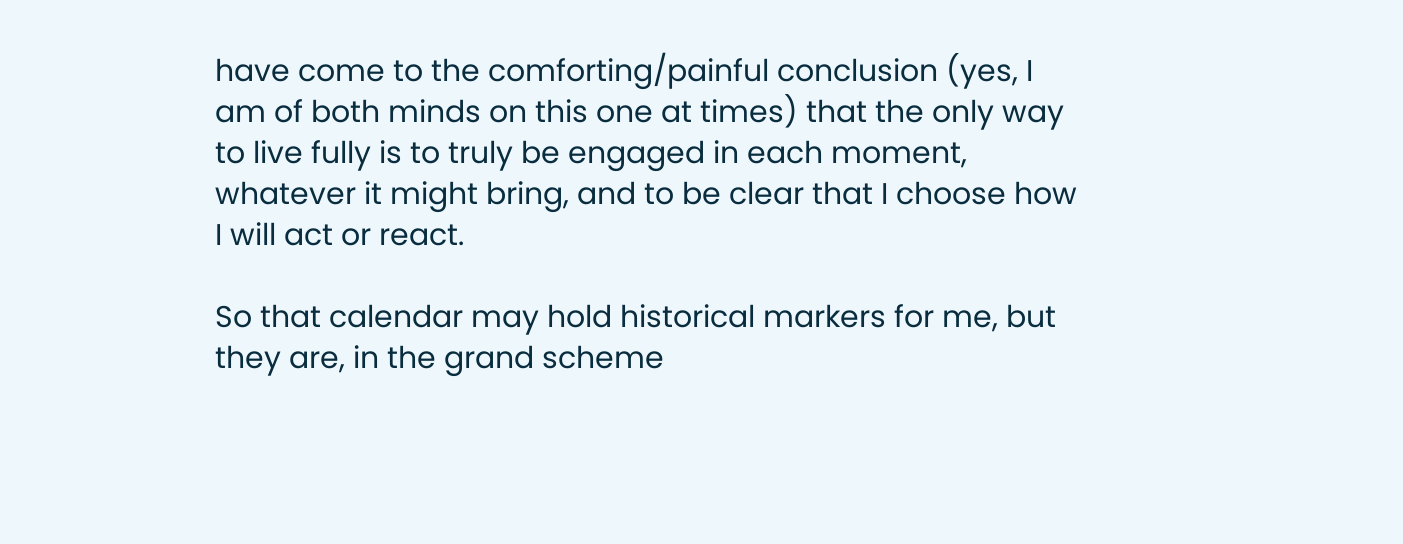have come to the comforting/painful conclusion (yes, I am of both minds on this one at times) that the only way to live fully is to truly be engaged in each moment, whatever it might bring, and to be clear that I choose how I will act or react.

So that calendar may hold historical markers for me, but they are, in the grand scheme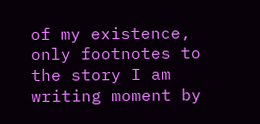of my existence,  only footnotes to the story I am writing moment by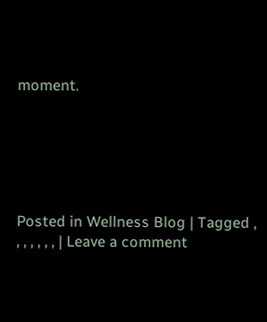moment.






Posted in Wellness Blog | Tagged , , , , , , , | Leave a comment